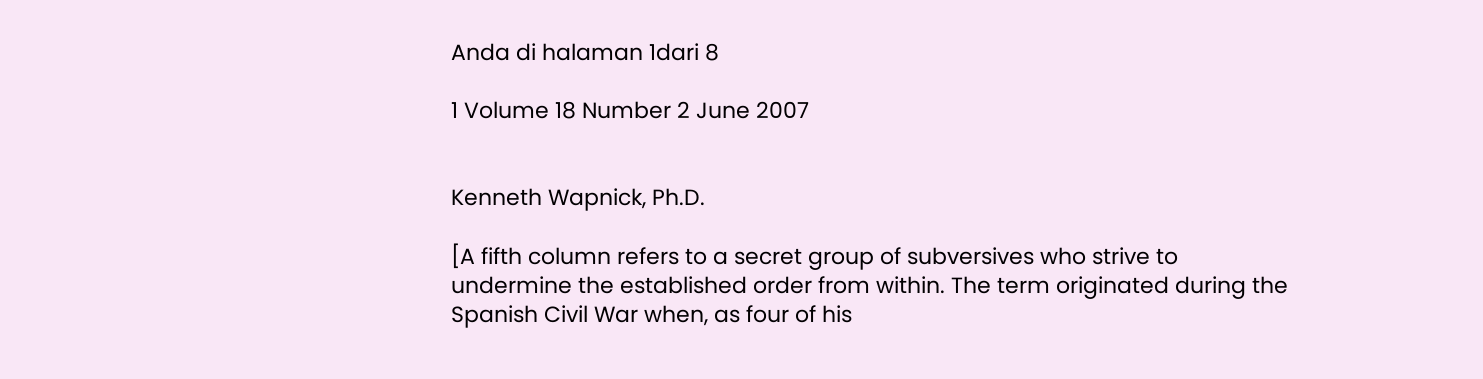Anda di halaman 1dari 8

1 Volume 18 Number 2 June 2007


Kenneth Wapnick, Ph.D.

[A fifth column refers to a secret group of subversives who strive to undermine the established order from within. The term originated during the Spanish Civil War when, as four of his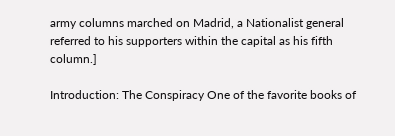army columns marched on Madrid, a Nationalist general referred to his supporters within the capital as his fifth column.]

Introduction: The Conspiracy One of the favorite books of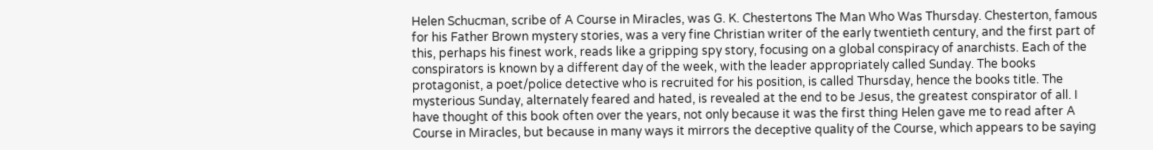Helen Schucman, scribe of A Course in Miracles, was G. K. Chestertons The Man Who Was Thursday. Chesterton, famous for his Father Brown mystery stories, was a very fine Christian writer of the early twentieth century, and the first part of this, perhaps his finest work, reads like a gripping spy story, focusing on a global conspiracy of anarchists. Each of the conspirators is known by a different day of the week, with the leader appropriately called Sunday. The books protagonist, a poet/police detective who is recruited for his position, is called Thursday, hence the books title. The mysterious Sunday, alternately feared and hated, is revealed at the end to be Jesus, the greatest conspirator of all. I have thought of this book often over the years, not only because it was the first thing Helen gave me to read after A Course in Miracles, but because in many ways it mirrors the deceptive quality of the Course, which appears to be saying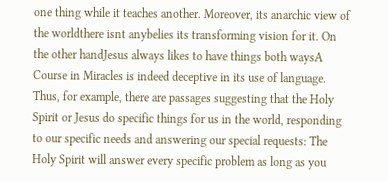one thing while it teaches another. Moreover, its anarchic view of the worldthere isnt anybelies its transforming vision for it. On the other handJesus always likes to have things both waysA Course in Miracles is indeed deceptive in its use of language. Thus, for example, there are passages suggesting that the Holy Spirit or Jesus do specific things for us in the world, responding to our specific needs and answering our special requests: The Holy Spirit will answer every specific problem as long as you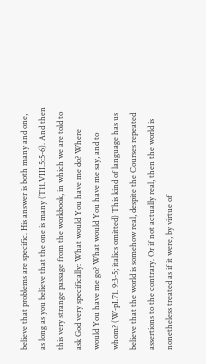believe that problems are specific. His answer is both many and one, as long as you believe that the one is many (T11.VIII.5:5-6). And then this very strange passage from the workbook, in which we are told to ask God very specifically: What would You have me do? Where would You have me go? What would You have me say, and to whom? (W-pI.71. 9:3-5; italics omitted) This kind of language has us believe that the world is somehow real, despite the Courses repeated assertions to the contrary. Or if not actually real, then the world is nonetheless treated as if it were, by virtue of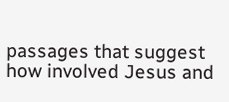passages that suggest how involved Jesus and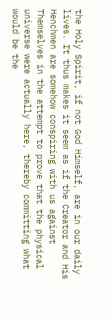the Holy Spirit, if not God Himself, are in our daily lives. It thus makes it seem as if the Creator and His Henchmen are somehow conspiring with us against Themselves in the attempt to prove that the physical universe were actually here, thereby committing what would be the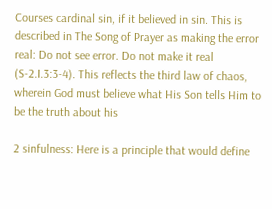Courses cardinal sin, if it believed in sin. This is described in The Song of Prayer as making the error real: Do not see error. Do not make it real (S-2.I.3:3-4). This reflects the third law of chaos, wherein God must believe what His Son tells Him to be the truth about his

2 sinfulness: Here is a principle that would define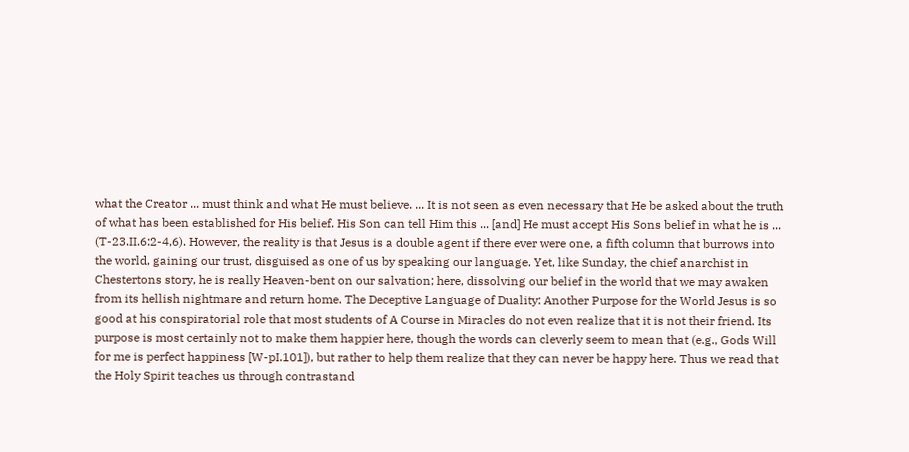what the Creator ... must think and what He must believe. ... It is not seen as even necessary that He be asked about the truth of what has been established for His belief. His Son can tell Him this ... [and] He must accept His Sons belief in what he is ... (T-23.II.6:2-4,6). However, the reality is that Jesus is a double agent if there ever were one, a fifth column that burrows into the world, gaining our trust, disguised as one of us by speaking our language. Yet, like Sunday, the chief anarchist in Chestertons story, he is really Heaven-bent on our salvation; here, dissolving our belief in the world that we may awaken from its hellish nightmare and return home. The Deceptive Language of Duality: Another Purpose for the World Jesus is so good at his conspiratorial role that most students of A Course in Miracles do not even realize that it is not their friend. Its purpose is most certainly not to make them happier here, though the words can cleverly seem to mean that (e.g., Gods Will for me is perfect happiness [W-pI.101]), but rather to help them realize that they can never be happy here. Thus we read that the Holy Spirit teaches us through contrastand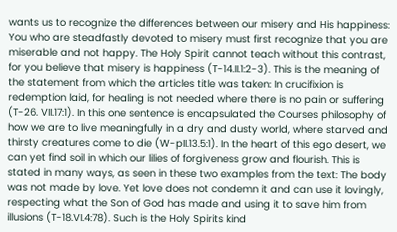wants us to recognize the differences between our misery and His happiness: You who are steadfastly devoted to misery must first recognize that you are miserable and not happy. The Holy Spirit cannot teach without this contrast, for you believe that misery is happiness (T-14.II.1:2-3). This is the meaning of the statement from which the articles title was taken: In crucifixion is redemption laid, for healing is not needed where there is no pain or suffering (T-26. VII.17:1). In this one sentence is encapsulated the Courses philosophy of how we are to live meaningfully in a dry and dusty world, where starved and thirsty creatures come to die (W-pII.13.5:1). In the heart of this ego desert, we can yet find soil in which our lilies of forgiveness grow and flourish. This is stated in many ways, as seen in these two examples from the text: The body was not made by love. Yet love does not condemn it and can use it lovingly, respecting what the Son of God has made and using it to save him from illusions (T-18.VI.4:78). Such is the Holy Spirits kind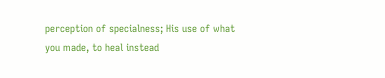perception of specialness; His use of what you made, to heal instead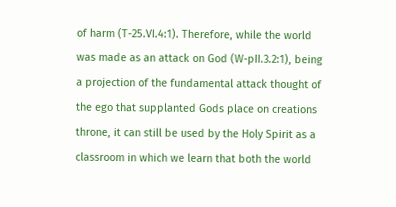of harm (T-25.VI.4:1). Therefore, while the world was made as an attack on God (W-pII.3.2:1), being a projection of the fundamental attack thought of the ego that supplanted Gods place on creations throne, it can still be used by the Holy Spirit as a classroom in which we learn that both the world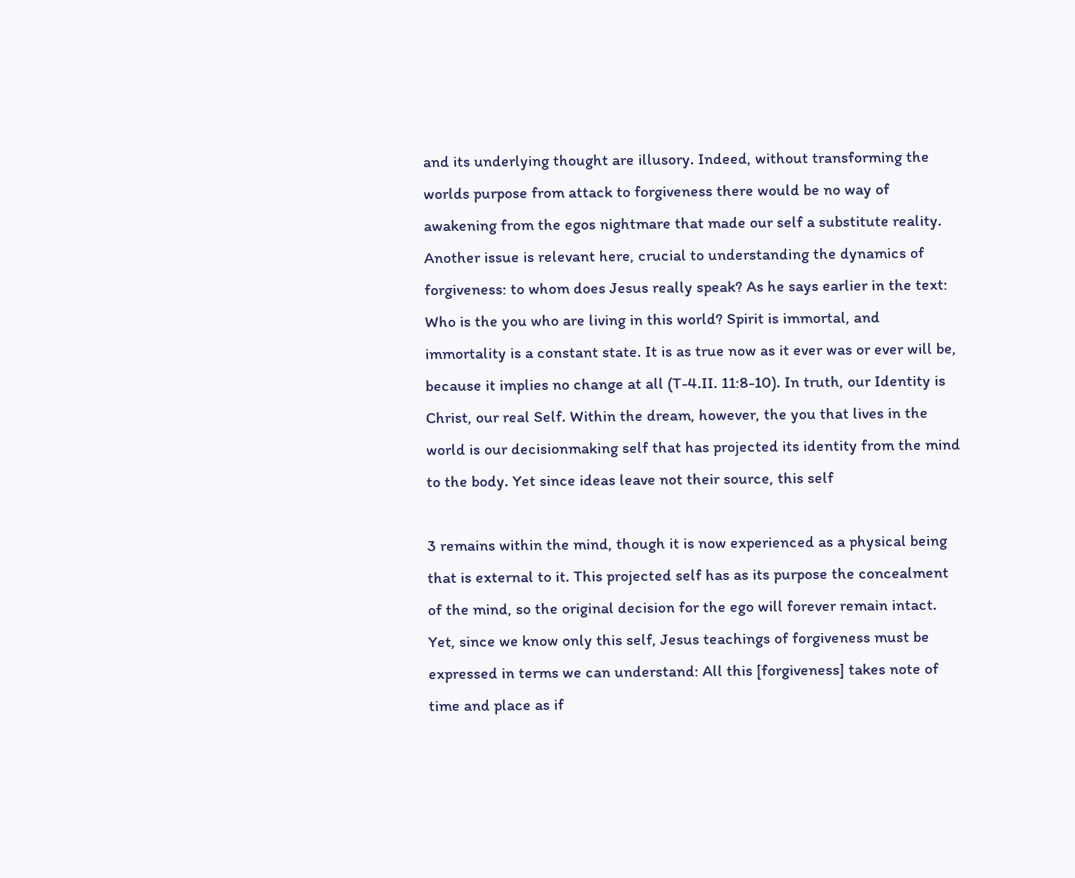and its underlying thought are illusory. Indeed, without transforming the worlds purpose from attack to forgiveness there would be no way of awakening from the egos nightmare that made our self a substitute reality. Another issue is relevant here, crucial to understanding the dynamics of forgiveness: to whom does Jesus really speak? As he says earlier in the text: Who is the you who are living in this world? Spirit is immortal, and immortality is a constant state. It is as true now as it ever was or ever will be, because it implies no change at all (T-4.II. 11:8-10). In truth, our Identity is Christ, our real Self. Within the dream, however, the you that lives in the world is our decisionmaking self that has projected its identity from the mind to the body. Yet since ideas leave not their source, this self

3 remains within the mind, though it is now experienced as a physical being that is external to it. This projected self has as its purpose the concealment of the mind, so the original decision for the ego will forever remain intact. Yet, since we know only this self, Jesus teachings of forgiveness must be expressed in terms we can understand: All this [forgiveness] takes note of time and place as if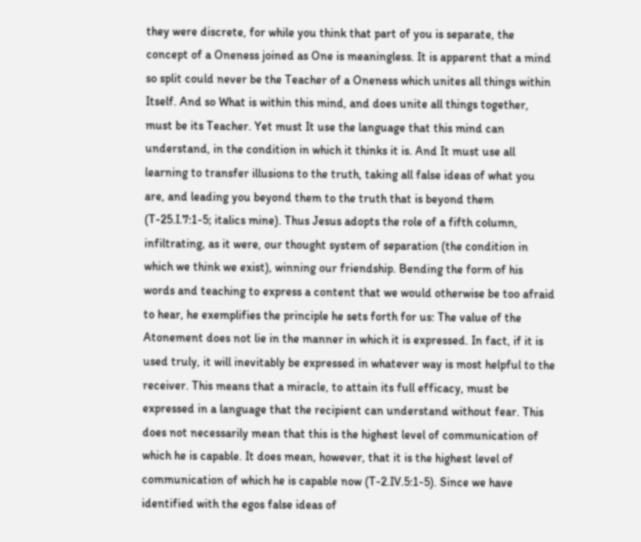they were discrete, for while you think that part of you is separate, the concept of a Oneness joined as One is meaningless. It is apparent that a mind so split could never be the Teacher of a Oneness which unites all things within Itself. And so What is within this mind, and does unite all things together, must be its Teacher. Yet must It use the language that this mind can understand, in the condition in which it thinks it is. And It must use all learning to transfer illusions to the truth, taking all false ideas of what you are, and leading you beyond them to the truth that is beyond them (T-25.I.7:1-5; italics mine). Thus Jesus adopts the role of a fifth column, infiltrating, as it were, our thought system of separation (the condition in which we think we exist), winning our friendship. Bending the form of his words and teaching to express a content that we would otherwise be too afraid to hear, he exemplifies the principle he sets forth for us: The value of the Atonement does not lie in the manner in which it is expressed. In fact, if it is used truly, it will inevitably be expressed in whatever way is most helpful to the receiver. This means that a miracle, to attain its full efficacy, must be expressed in a language that the recipient can understand without fear. This does not necessarily mean that this is the highest level of communication of which he is capable. It does mean, however, that it is the highest level of communication of which he is capable now (T-2.IV.5:1-5). Since we have identified with the egos false ideas of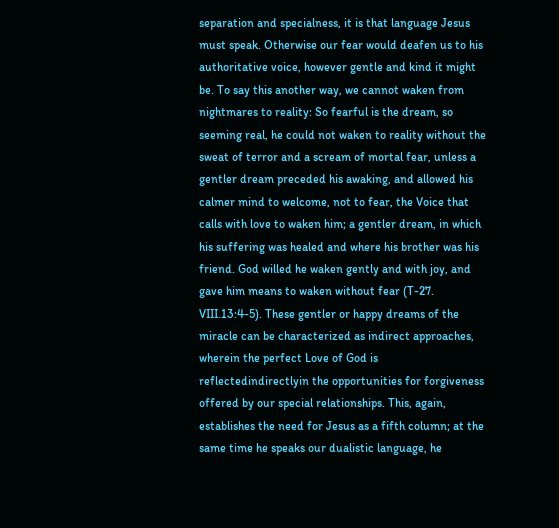separation and specialness, it is that language Jesus must speak. Otherwise our fear would deafen us to his authoritative voice, however gentle and kind it might be. To say this another way, we cannot waken from nightmares to reality: So fearful is the dream, so seeming real, he could not waken to reality without the sweat of terror and a scream of mortal fear, unless a gentler dream preceded his awaking, and allowed his calmer mind to welcome, not to fear, the Voice that calls with love to waken him; a gentler dream, in which his suffering was healed and where his brother was his friend. God willed he waken gently and with joy, and gave him means to waken without fear (T-27. VIII.13:4-5). These gentler or happy dreams of the miracle can be characterized as indirect approaches, wherein the perfect Love of God is reflectedindirectlyin the opportunities for forgiveness offered by our special relationships. This, again, establishes the need for Jesus as a fifth column; at the same time he speaks our dualistic language, he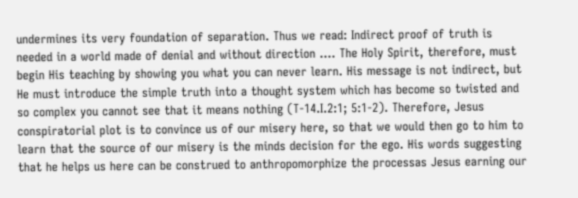undermines its very foundation of separation. Thus we read: Indirect proof of truth is needed in a world made of denial and without direction .... The Holy Spirit, therefore, must begin His teaching by showing you what you can never learn. His message is not indirect, but He must introduce the simple truth into a thought system which has become so twisted and so complex you cannot see that it means nothing (T-14.I.2:1; 5:1-2). Therefore, Jesus conspiratorial plot is to convince us of our misery here, so that we would then go to him to learn that the source of our misery is the minds decision for the ego. His words suggesting that he helps us here can be construed to anthropomorphize the processas Jesus earning our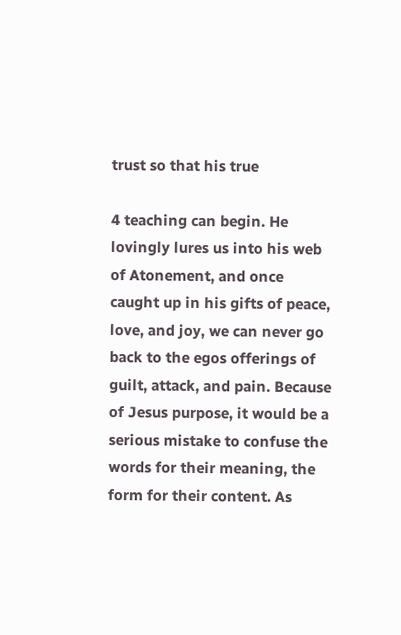trust so that his true

4 teaching can begin. He lovingly lures us into his web of Atonement, and once caught up in his gifts of peace, love, and joy, we can never go back to the egos offerings of guilt, attack, and pain. Because of Jesus purpose, it would be a serious mistake to confuse the words for their meaning, the form for their content. As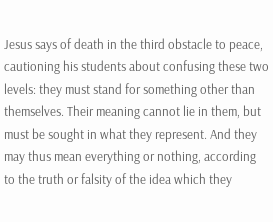Jesus says of death in the third obstacle to peace, cautioning his students about confusing these two levels: they must stand for something other than themselves. Their meaning cannot lie in them, but must be sought in what they represent. And they may thus mean everything or nothing, according to the truth or falsity of the idea which they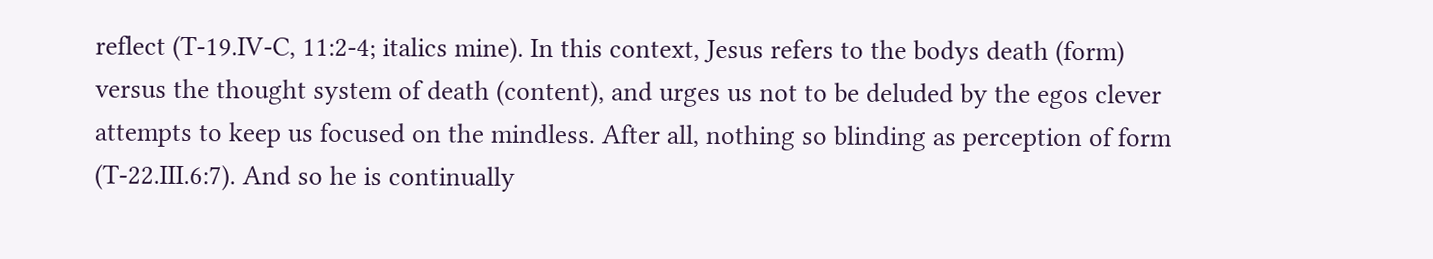reflect (T-19.IV-C, 11:2-4; italics mine). In this context, Jesus refers to the bodys death (form) versus the thought system of death (content), and urges us not to be deluded by the egos clever attempts to keep us focused on the mindless. After all, nothing so blinding as perception of form (T-22.III.6:7). And so he is continually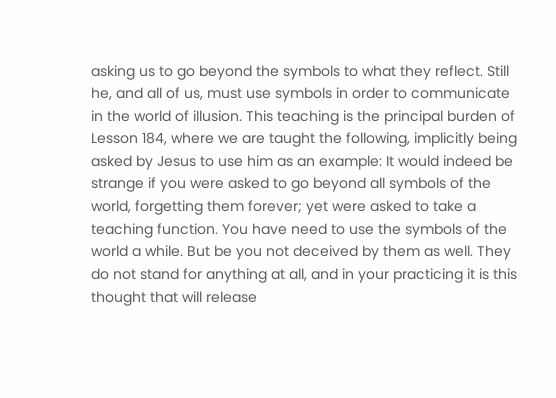asking us to go beyond the symbols to what they reflect. Still he, and all of us, must use symbols in order to communicate in the world of illusion. This teaching is the principal burden of Lesson 184, where we are taught the following, implicitly being asked by Jesus to use him as an example: It would indeed be strange if you were asked to go beyond all symbols of the world, forgetting them forever; yet were asked to take a teaching function. You have need to use the symbols of the world a while. But be you not deceived by them as well. They do not stand for anything at all, and in your practicing it is this thought that will release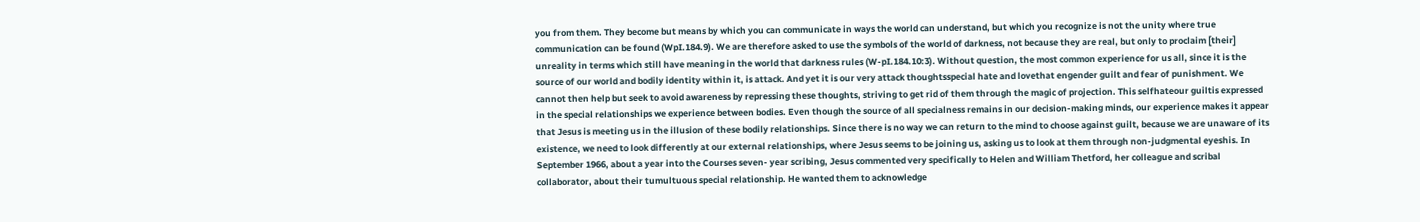you from them. They become but means by which you can communicate in ways the world can understand, but which you recognize is not the unity where true communication can be found (WpI.184.9). We are therefore asked to use the symbols of the world of darkness, not because they are real, but only to proclaim [their] unreality in terms which still have meaning in the world that darkness rules (W-pI.184.10:3). Without question, the most common experience for us all, since it is the source of our world and bodily identity within it, is attack. And yet it is our very attack thoughtsspecial hate and lovethat engender guilt and fear of punishment. We cannot then help but seek to avoid awareness by repressing these thoughts, striving to get rid of them through the magic of projection. This selfhateour guiltis expressed in the special relationships we experience between bodies. Even though the source of all specialness remains in our decision-making minds, our experience makes it appear that Jesus is meeting us in the illusion of these bodily relationships. Since there is no way we can return to the mind to choose against guilt, because we are unaware of its existence, we need to look differently at our external relationships, where Jesus seems to be joining us, asking us to look at them through non-judgmental eyeshis. In September 1966, about a year into the Courses seven- year scribing, Jesus commented very specifically to Helen and William Thetford, her colleague and scribal collaborator, about their tumultuous special relationship. He wanted them to acknowledge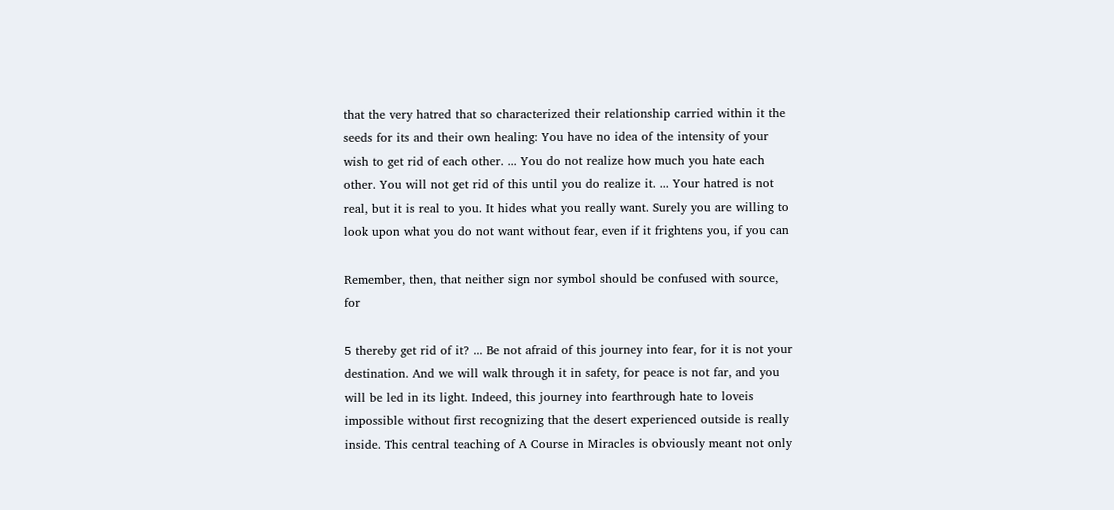that the very hatred that so characterized their relationship carried within it the seeds for its and their own healing: You have no idea of the intensity of your wish to get rid of each other. ... You do not realize how much you hate each other. You will not get rid of this until you do realize it. ... Your hatred is not real, but it is real to you. It hides what you really want. Surely you are willing to look upon what you do not want without fear, even if it frightens you, if you can

Remember, then, that neither sign nor symbol should be confused with source, for

5 thereby get rid of it? ... Be not afraid of this journey into fear, for it is not your destination. And we will walk through it in safety, for peace is not far, and you will be led in its light. Indeed, this journey into fearthrough hate to loveis impossible without first recognizing that the desert experienced outside is really inside. This central teaching of A Course in Miracles is obviously meant not only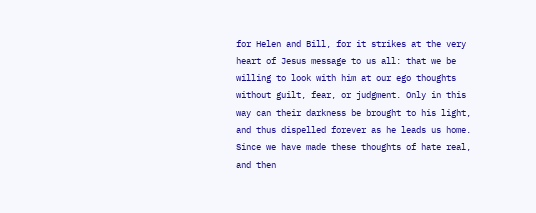for Helen and Bill, for it strikes at the very heart of Jesus message to us all: that we be willing to look with him at our ego thoughts without guilt, fear, or judgment. Only in this way can their darkness be brought to his light, and thus dispelled forever as he leads us home. Since we have made these thoughts of hate real, and then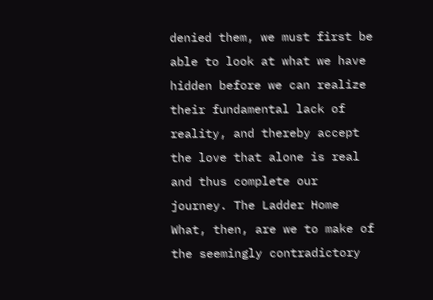denied them, we must first be able to look at what we have hidden before we can realize their fundamental lack of reality, and thereby accept the love that alone is real and thus complete our journey. The Ladder Home What, then, are we to make of the seemingly contradictory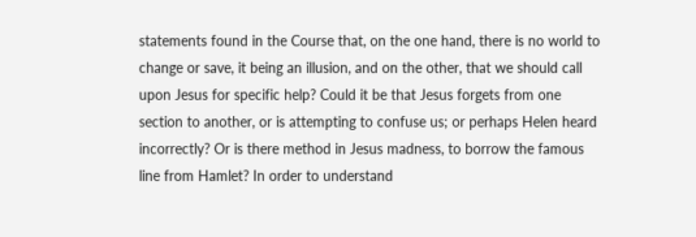statements found in the Course that, on the one hand, there is no world to change or save, it being an illusion, and on the other, that we should call upon Jesus for specific help? Could it be that Jesus forgets from one section to another, or is attempting to confuse us; or perhaps Helen heard incorrectly? Or is there method in Jesus madness, to borrow the famous line from Hamlet? In order to understand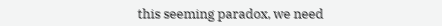this seeming paradox, we need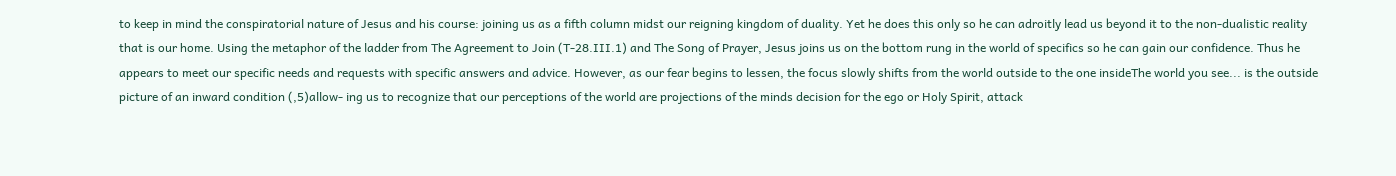to keep in mind the conspiratorial nature of Jesus and his course: joining us as a fifth column midst our reigning kingdom of duality. Yet he does this only so he can adroitly lead us beyond it to the non-dualistic reality that is our home. Using the metaphor of the ladder from The Agreement to Join (T-28.III.1) and The Song of Prayer, Jesus joins us on the bottom rung in the world of specifics so he can gain our confidence. Thus he appears to meet our specific needs and requests with specific answers and advice. However, as our fear begins to lessen, the focus slowly shifts from the world outside to the one insideThe world you see... is the outside picture of an inward condition (,5)allow- ing us to recognize that our perceptions of the world are projections of the minds decision for the ego or Holy Spirit, attack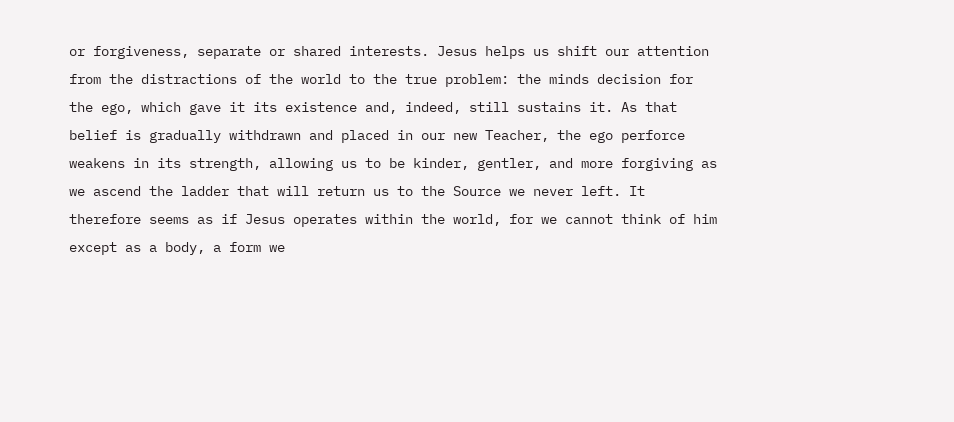or forgiveness, separate or shared interests. Jesus helps us shift our attention from the distractions of the world to the true problem: the minds decision for the ego, which gave it its existence and, indeed, still sustains it. As that belief is gradually withdrawn and placed in our new Teacher, the ego perforce weakens in its strength, allowing us to be kinder, gentler, and more forgiving as we ascend the ladder that will return us to the Source we never left. It therefore seems as if Jesus operates within the world, for we cannot think of him except as a body, a form we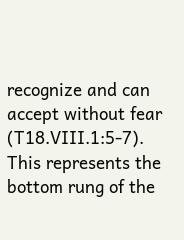recognize and can accept without fear (T18.VIII.1:5-7). This represents the bottom rung of the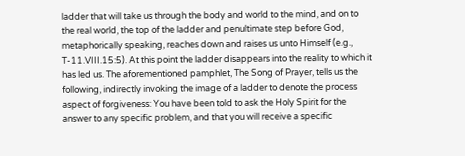ladder that will take us through the body and world to the mind, and on to the real world, the top of the ladder and penultimate step before God, metaphorically speaking, reaches down and raises us unto Himself (e.g., T-11.VIII.15:5). At this point the ladder disappears into the reality to which it has led us. The aforementioned pamphlet, The Song of Prayer, tells us the following, indirectly invoking the image of a ladder to denote the process aspect of forgiveness: You have been told to ask the Holy Spirit for the answer to any specific problem, and that you will receive a specific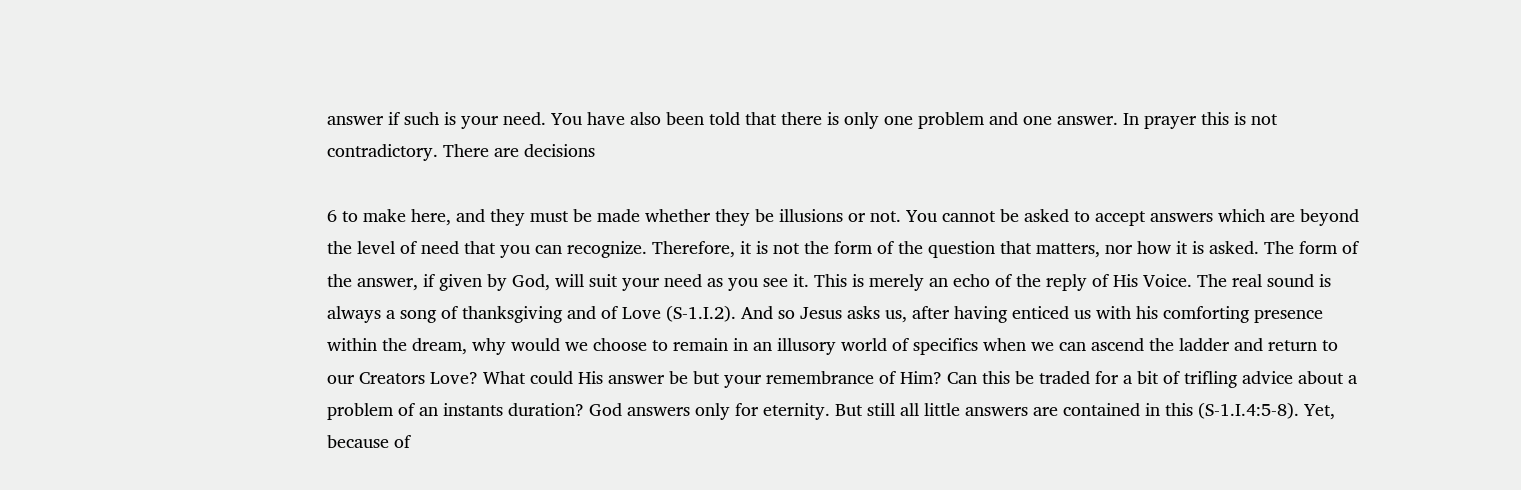answer if such is your need. You have also been told that there is only one problem and one answer. In prayer this is not contradictory. There are decisions

6 to make here, and they must be made whether they be illusions or not. You cannot be asked to accept answers which are beyond the level of need that you can recognize. Therefore, it is not the form of the question that matters, nor how it is asked. The form of the answer, if given by God, will suit your need as you see it. This is merely an echo of the reply of His Voice. The real sound is always a song of thanksgiving and of Love (S-1.I.2). And so Jesus asks us, after having enticed us with his comforting presence within the dream, why would we choose to remain in an illusory world of specifics when we can ascend the ladder and return to our Creators Love? What could His answer be but your remembrance of Him? Can this be traded for a bit of trifling advice about a problem of an instants duration? God answers only for eternity. But still all little answers are contained in this (S-1.I.4:5-8). Yet, because of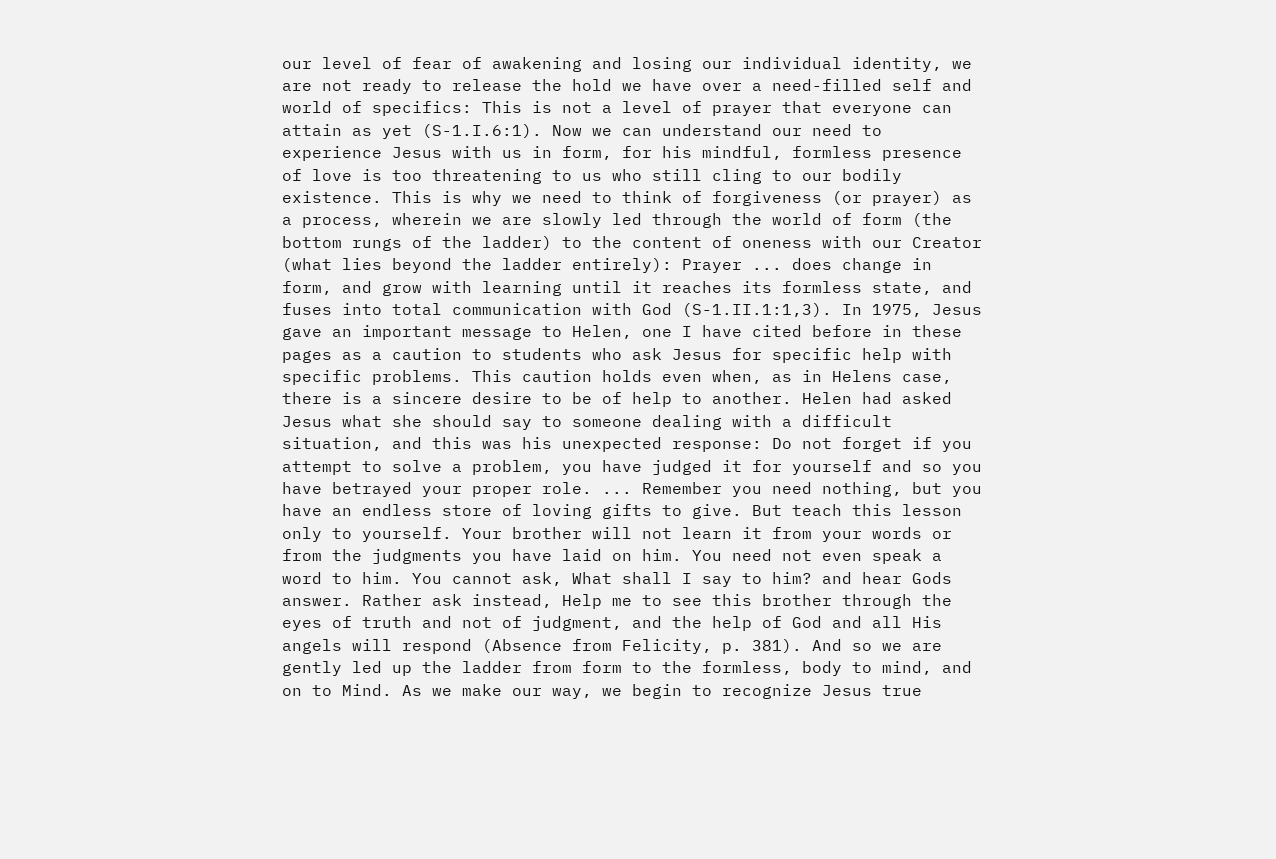our level of fear of awakening and losing our individual identity, we are not ready to release the hold we have over a need-filled self and world of specifics: This is not a level of prayer that everyone can attain as yet (S-1.I.6:1). Now we can understand our need to experience Jesus with us in form, for his mindful, formless presence of love is too threatening to us who still cling to our bodily existence. This is why we need to think of forgiveness (or prayer) as a process, wherein we are slowly led through the world of form (the bottom rungs of the ladder) to the content of oneness with our Creator (what lies beyond the ladder entirely): Prayer ... does change in form, and grow with learning until it reaches its formless state, and fuses into total communication with God (S-1.II.1:1,3). In 1975, Jesus gave an important message to Helen, one I have cited before in these pages as a caution to students who ask Jesus for specific help with specific problems. This caution holds even when, as in Helens case, there is a sincere desire to be of help to another. Helen had asked Jesus what she should say to someone dealing with a difficult situation, and this was his unexpected response: Do not forget if you attempt to solve a problem, you have judged it for yourself and so you have betrayed your proper role. ... Remember you need nothing, but you have an endless store of loving gifts to give. But teach this lesson only to yourself. Your brother will not learn it from your words or from the judgments you have laid on him. You need not even speak a word to him. You cannot ask, What shall I say to him? and hear Gods answer. Rather ask instead, Help me to see this brother through the eyes of truth and not of judgment, and the help of God and all His angels will respond (Absence from Felicity, p. 381). And so we are gently led up the ladder from form to the formless, body to mind, and on to Mind. As we make our way, we begin to recognize Jesus true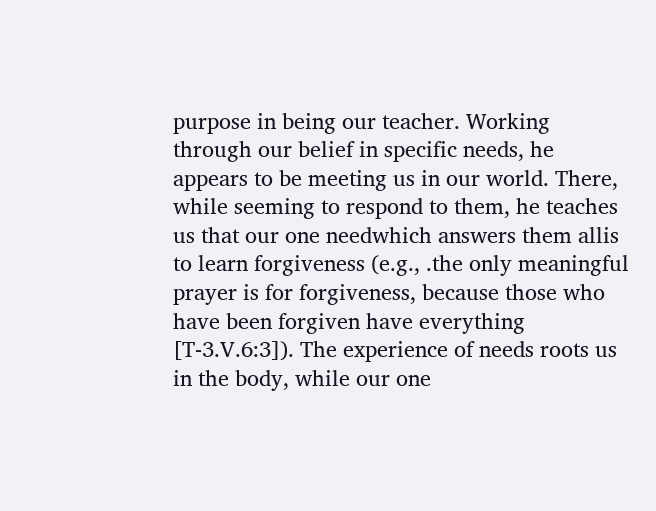purpose in being our teacher. Working through our belief in specific needs, he appears to be meeting us in our world. There, while seeming to respond to them, he teaches us that our one needwhich answers them allis to learn forgiveness (e.g., .the only meaningful prayer is for forgiveness, because those who have been forgiven have everything [T-3.V.6:3]). The experience of needs roots us in the body, while our one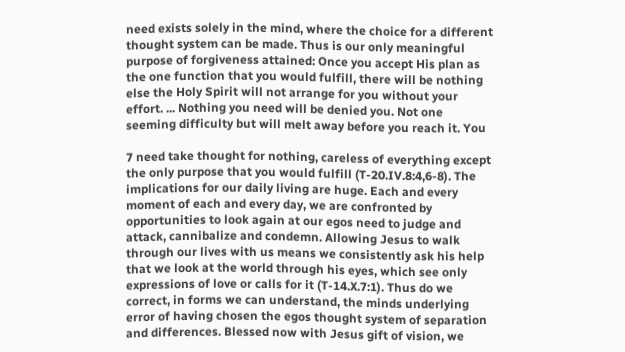need exists solely in the mind, where the choice for a different thought system can be made. Thus is our only meaningful purpose of forgiveness attained: Once you accept His plan as the one function that you would fulfill, there will be nothing else the Holy Spirit will not arrange for you without your effort. ... Nothing you need will be denied you. Not one seeming difficulty but will melt away before you reach it. You

7 need take thought for nothing, careless of everything except the only purpose that you would fulfill (T-20.IV.8:4,6-8). The implications for our daily living are huge. Each and every moment of each and every day, we are confronted by opportunities to look again at our egos need to judge and attack, cannibalize and condemn. Allowing Jesus to walk through our lives with us means we consistently ask his help that we look at the world through his eyes, which see only expressions of love or calls for it (T-14.X.7:1). Thus do we correct, in forms we can understand, the minds underlying error of having chosen the egos thought system of separation and differences. Blessed now with Jesus gift of vision, we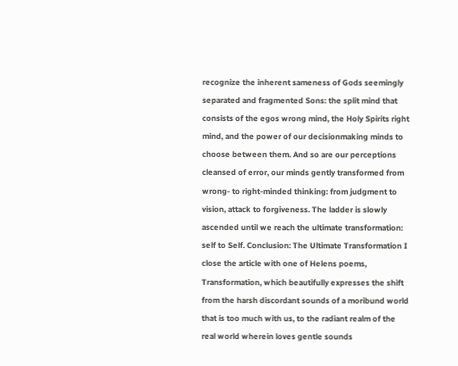recognize the inherent sameness of Gods seemingly separated and fragmented Sons: the split mind that consists of the egos wrong mind, the Holy Spirits right mind, and the power of our decisionmaking minds to choose between them. And so are our perceptions cleansed of error, our minds gently transformed from wrong- to right-minded thinking: from judgment to vision, attack to forgiveness. The ladder is slowly ascended until we reach the ultimate transformation: self to Self. Conclusion: The Ultimate Transformation I close the article with one of Helens poems, Transformation, which beautifully expresses the shift from the harsh discordant sounds of a moribund world that is too much with us, to the radiant realm of the real world wherein loves gentle sounds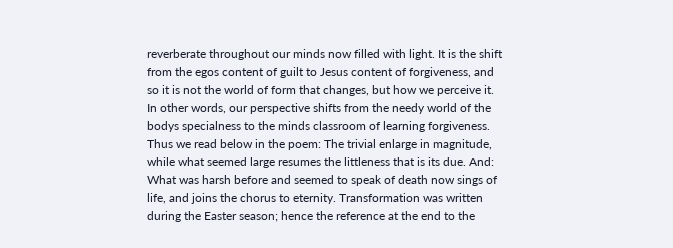reverberate throughout our minds now filled with light. It is the shift from the egos content of guilt to Jesus content of forgiveness, and so it is not the world of form that changes, but how we perceive it. In other words, our perspective shifts from the needy world of the bodys specialness to the minds classroom of learning forgiveness. Thus we read below in the poem: The trivial enlarge in magnitude, while what seemed large resumes the littleness that is its due. And: What was harsh before and seemed to speak of death now sings of life, and joins the chorus to eternity. Transformation was written during the Easter season; hence the reference at the end to the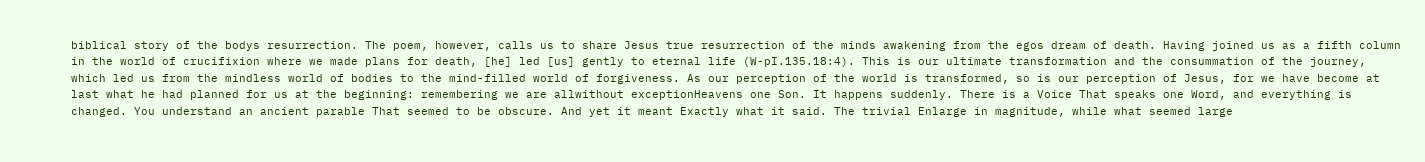biblical story of the bodys resurrection. The poem, however, calls us to share Jesus true resurrection of the minds awakening from the egos dream of death. Having joined us as a fifth column in the world of crucifixion where we made plans for death, [he] led [us] gently to eternal life (W-pI.135.18:4). This is our ultimate transformation and the consummation of the journey, which led us from the mindless world of bodies to the mind-filled world of forgiveness. As our perception of the world is transformed, so is our perception of Jesus, for we have become at last what he had planned for us at the beginning: remembering we are allwithout exceptionHeavens one Son. It happens suddenly. There is a Voice That speaks one Word, and everything is changed. You understand an ancient parable That seemed to be obscure. And yet it meant Exactly what it said. The trivial Enlarge in magnitude, while what seemed large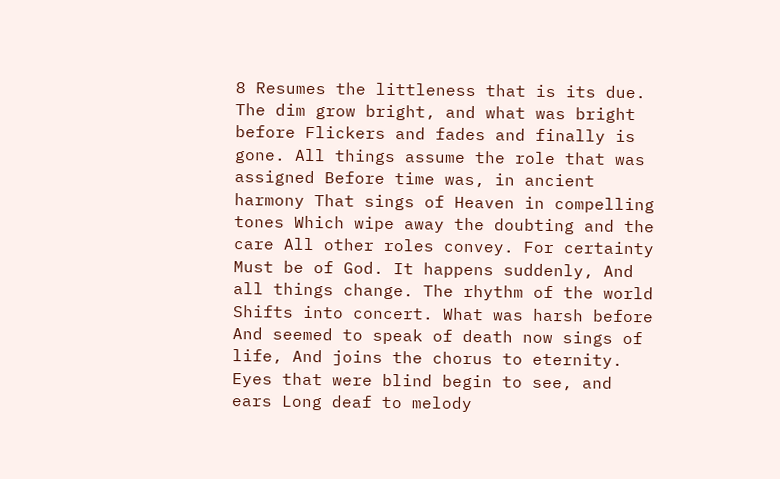8 Resumes the littleness that is its due. The dim grow bright, and what was bright before Flickers and fades and finally is gone. All things assume the role that was assigned Before time was, in ancient harmony That sings of Heaven in compelling tones Which wipe away the doubting and the care All other roles convey. For certainty Must be of God. It happens suddenly, And all things change. The rhythm of the world Shifts into concert. What was harsh before And seemed to speak of death now sings of life, And joins the chorus to eternity. Eyes that were blind begin to see, and ears Long deaf to melody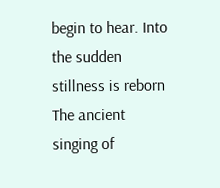begin to hear. Into the sudden stillness is reborn The ancient singing of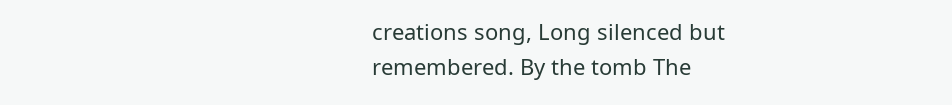creations song, Long silenced but remembered. By the tomb The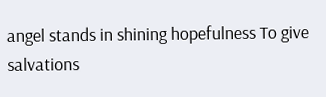angel stands in shining hopefulness To give salvations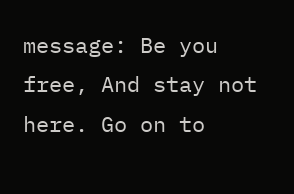message: Be you free, And stay not here. Go on to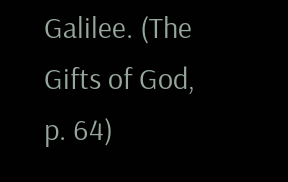Galilee. (The Gifts of God, p. 64)